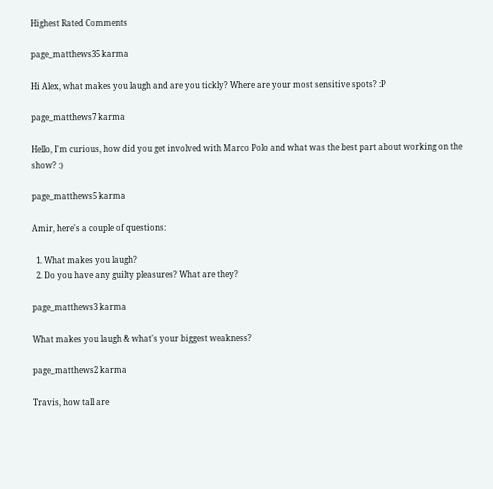Highest Rated Comments

page_matthews35 karma

Hi Alex, what makes you laugh and are you tickly? Where are your most sensitive spots? :P

page_matthews7 karma

Hello, I'm curious, how did you get involved with Marco Polo and what was the best part about working on the show? :)

page_matthews5 karma

Amir, here's a couple of questions:

  1. What makes you laugh?
  2. Do you have any guilty pleasures? What are they?

page_matthews3 karma

What makes you laugh & what's your biggest weakness?

page_matthews2 karma

Travis, how tall are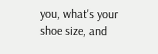you, what's your shoe size, and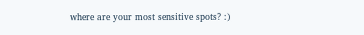where are your most sensitive spots? :)